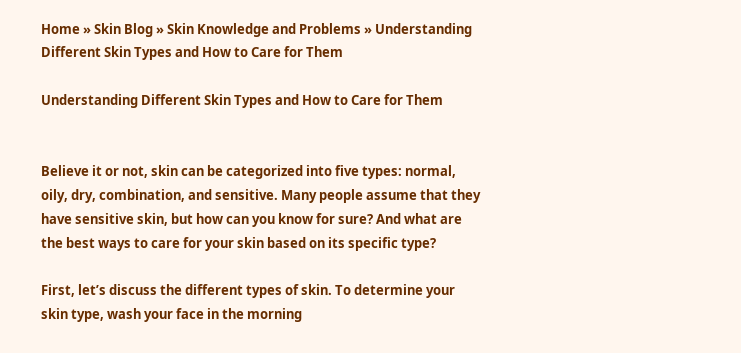Home » Skin Blog » Skin Knowledge and Problems » Understanding Different Skin Types and How to Care for Them

Understanding Different Skin Types and How to Care for Them


Believe it or not, skin can be categorized into five types: normal, oily, dry, combination, and sensitive. Many people assume that they have sensitive skin, but how can you know for sure? And what are the best ways to care for your skin based on its specific type?

First, let’s discuss the different types of skin. To determine your skin type, wash your face in the morning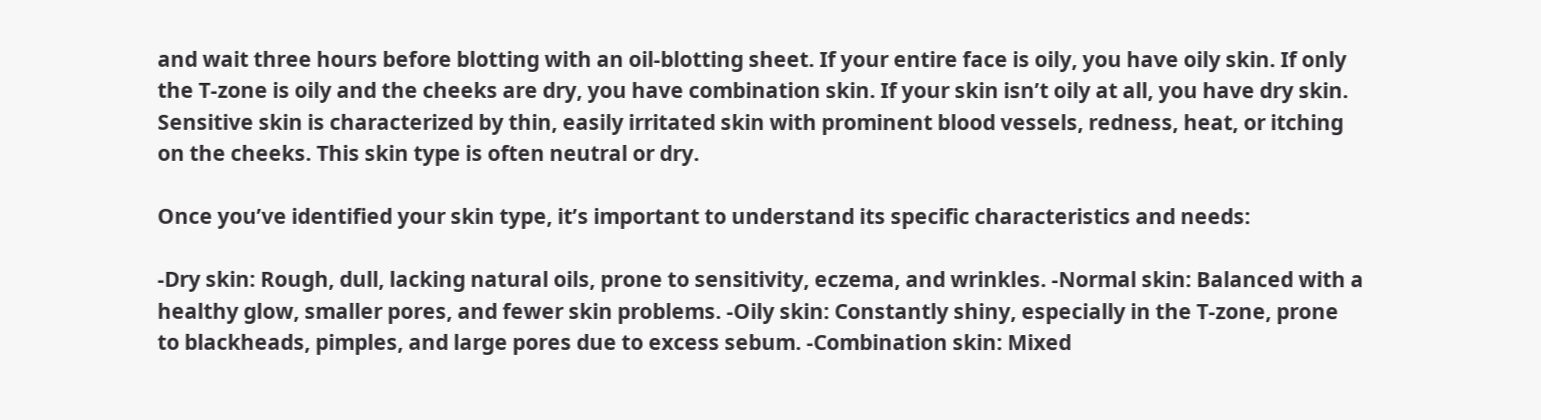and wait three hours before blotting with an oil-blotting sheet. If your entire face is oily, you have oily skin. If only the T-zone is oily and the cheeks are dry, you have combination skin. If your skin isn’t oily at all, you have dry skin. Sensitive skin is characterized by thin, easily irritated skin with prominent blood vessels, redness, heat, or itching on the cheeks. This skin type is often neutral or dry.

Once you’ve identified your skin type, it’s important to understand its specific characteristics and needs:

-Dry skin: Rough, dull, lacking natural oils, prone to sensitivity, eczema, and wrinkles. -Normal skin: Balanced with a healthy glow, smaller pores, and fewer skin problems. -Oily skin: Constantly shiny, especially in the T-zone, prone to blackheads, pimples, and large pores due to excess sebum. -Combination skin: Mixed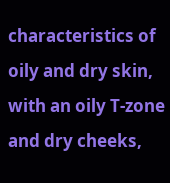characteristics of oily and dry skin, with an oily T-zone and dry cheeks,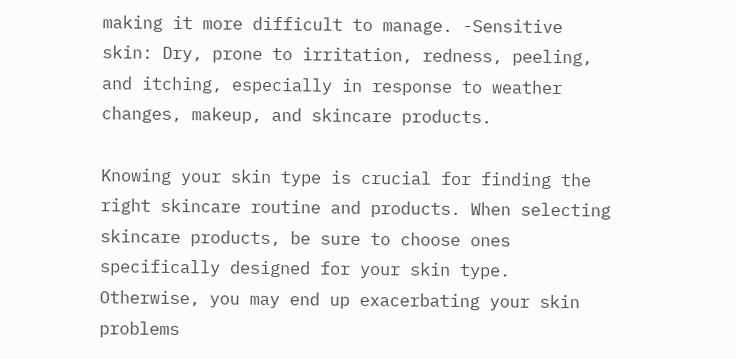making it more difficult to manage. -Sensitive skin: Dry, prone to irritation, redness, peeling, and itching, especially in response to weather changes, makeup, and skincare products.

Knowing your skin type is crucial for finding the right skincare routine and products. When selecting skincare products, be sure to choose ones specifically designed for your skin type. Otherwise, you may end up exacerbating your skin problems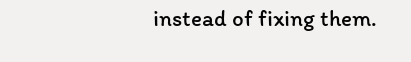instead of fixing them.